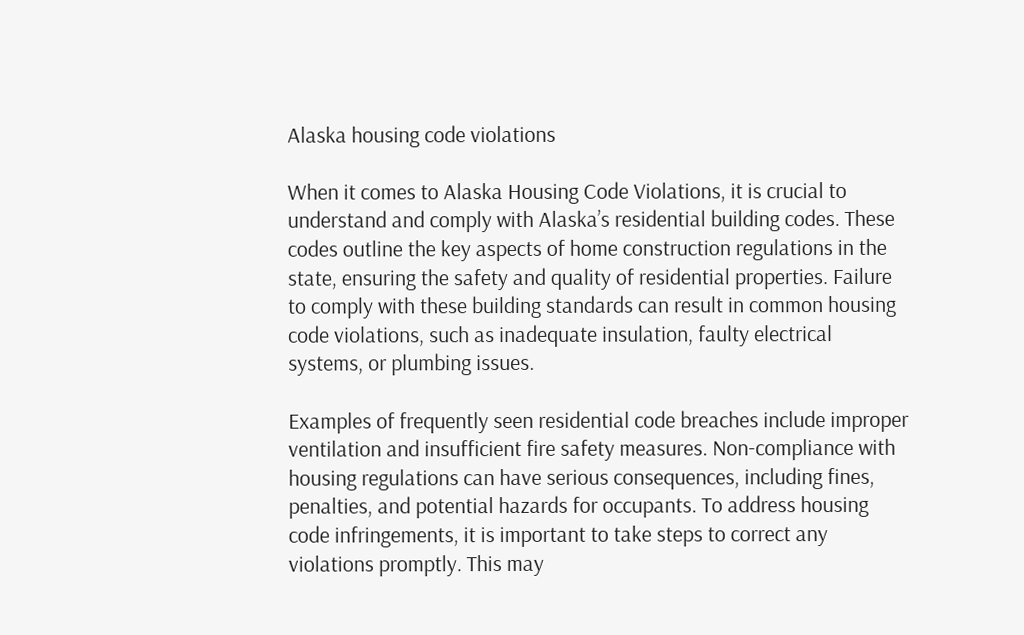Alaska housing code violations

When it comes to Alaska Housing Code Violations, it is crucial to understand and comply with Alaska’s residential building codes. These codes outline the key aspects of home construction regulations in the state, ensuring the safety and quality of residential properties. Failure to comply with these building standards can result in common housing code violations, such as inadequate insulation, faulty electrical systems, or plumbing issues.

Examples of frequently seen residential code breaches include improper ventilation and insufficient fire safety measures. Non-compliance with housing regulations can have serious consequences, including fines, penalties, and potential hazards for occupants. To address housing code infringements, it is important to take steps to correct any violations promptly. This may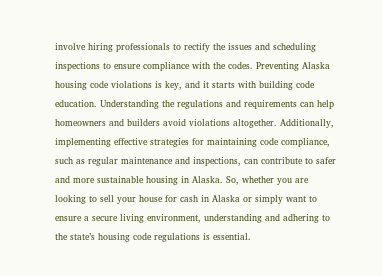involve hiring professionals to rectify the issues and scheduling inspections to ensure compliance with the codes. Preventing Alaska housing code violations is key, and it starts with building code education. Understanding the regulations and requirements can help homeowners and builders avoid violations altogether. Additionally, implementing effective strategies for maintaining code compliance, such as regular maintenance and inspections, can contribute to safer and more sustainable housing in Alaska. So, whether you are looking to sell your house for cash in Alaska or simply want to ensure a secure living environment, understanding and adhering to the state’s housing code regulations is essential.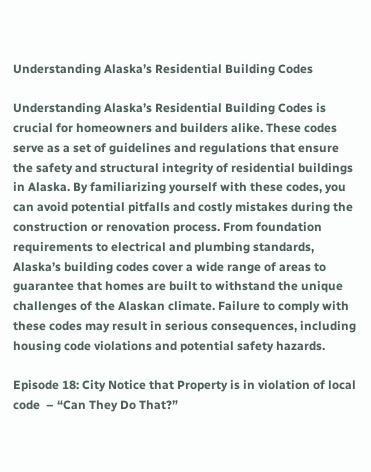Understanding Alaska’s Residential Building Codes

Understanding Alaska’s Residential Building Codes is crucial for homeowners and builders alike. These codes serve as a set of guidelines and regulations that ensure the safety and structural integrity of residential buildings in Alaska. By familiarizing yourself with these codes, you can avoid potential pitfalls and costly mistakes during the construction or renovation process. From foundation requirements to electrical and plumbing standards, Alaska’s building codes cover a wide range of areas to guarantee that homes are built to withstand the unique challenges of the Alaskan climate. Failure to comply with these codes may result in serious consequences, including housing code violations and potential safety hazards.

Episode 18: City Notice that Property is in violation of local code  – “Can They Do That?”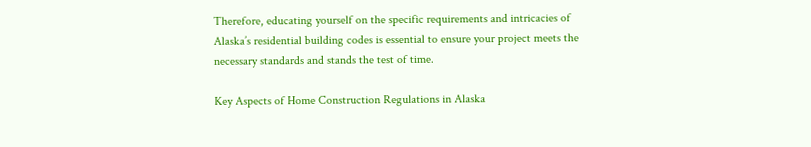Therefore, educating yourself on the specific requirements and intricacies of Alaska’s residential building codes is essential to ensure your project meets the necessary standards and stands the test of time.

Key Aspects of Home Construction Regulations in Alaska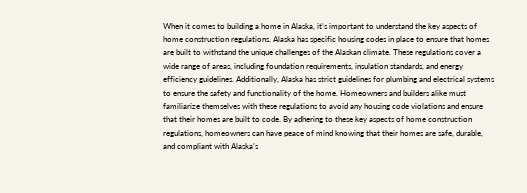When it comes to building a home in Alaska, it’s important to understand the key aspects of home construction regulations. Alaska has specific housing codes in place to ensure that homes are built to withstand the unique challenges of the Alaskan climate. These regulations cover a wide range of areas, including foundation requirements, insulation standards, and energy efficiency guidelines. Additionally, Alaska has strict guidelines for plumbing and electrical systems to ensure the safety and functionality of the home. Homeowners and builders alike must familiarize themselves with these regulations to avoid any housing code violations and ensure that their homes are built to code. By adhering to these key aspects of home construction regulations, homeowners can have peace of mind knowing that their homes are safe, durable, and compliant with Alaska’s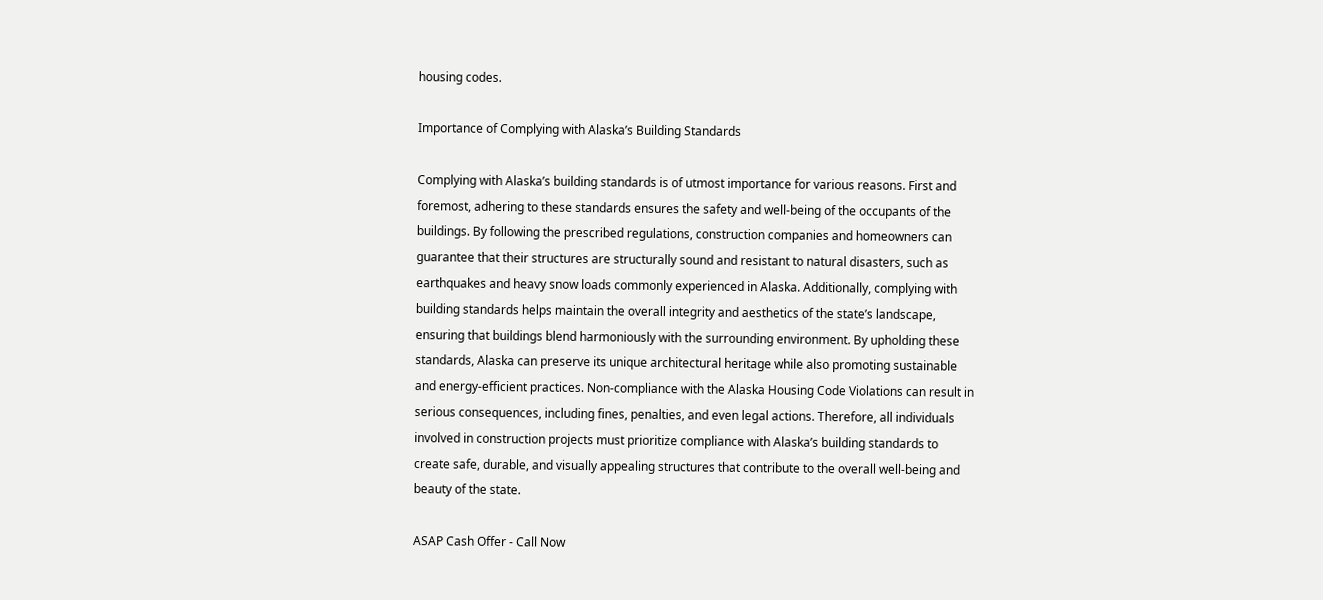housing codes.

Importance of Complying with Alaska’s Building Standards

Complying with Alaska’s building standards is of utmost importance for various reasons. First and foremost, adhering to these standards ensures the safety and well-being of the occupants of the buildings. By following the prescribed regulations, construction companies and homeowners can guarantee that their structures are structurally sound and resistant to natural disasters, such as earthquakes and heavy snow loads commonly experienced in Alaska. Additionally, complying with building standards helps maintain the overall integrity and aesthetics of the state’s landscape, ensuring that buildings blend harmoniously with the surrounding environment. By upholding these standards, Alaska can preserve its unique architectural heritage while also promoting sustainable and energy-efficient practices. Non-compliance with the Alaska Housing Code Violations can result in serious consequences, including fines, penalties, and even legal actions. Therefore, all individuals involved in construction projects must prioritize compliance with Alaska’s building standards to create safe, durable, and visually appealing structures that contribute to the overall well-being and beauty of the state.

ASAP Cash Offer - Call Now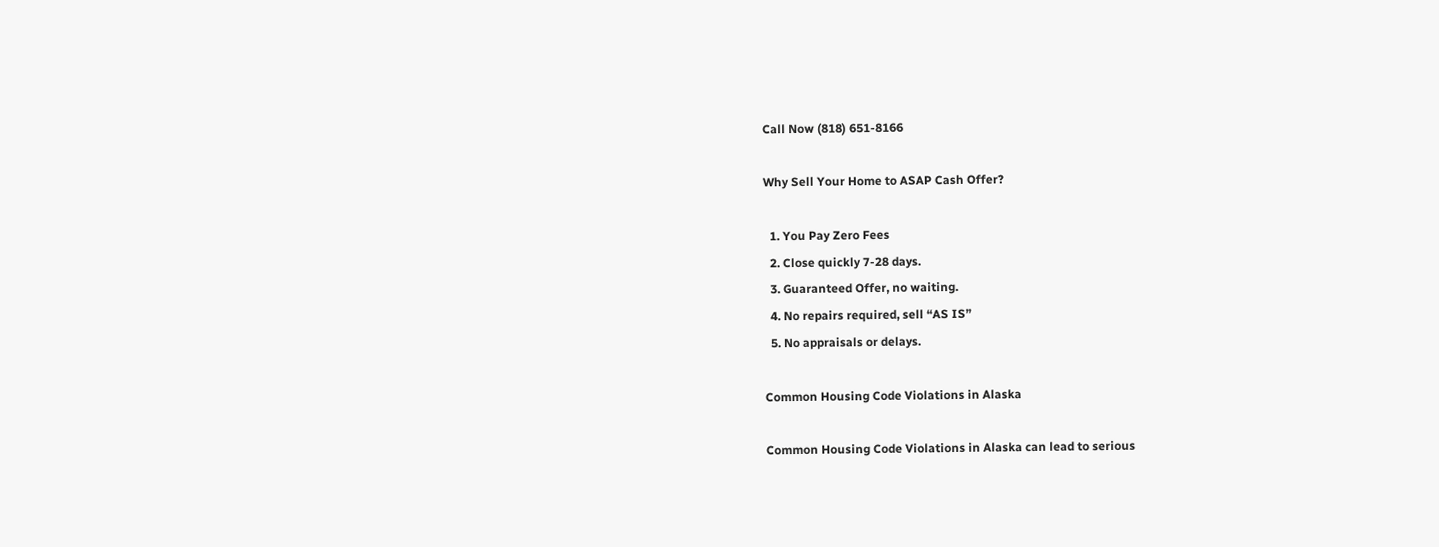Call Now (818) 651-8166

Why Sell Your Home to ASAP Cash Offer?

  1. You Pay Zero Fees
  2. Close quickly 7-28 days.
  3. Guaranteed Offer, no waiting.
  4. No repairs required, sell “AS IS”
  5. No appraisals or delays.

Common Housing Code Violations in Alaska

Common Housing Code Violations in Alaska can lead to serious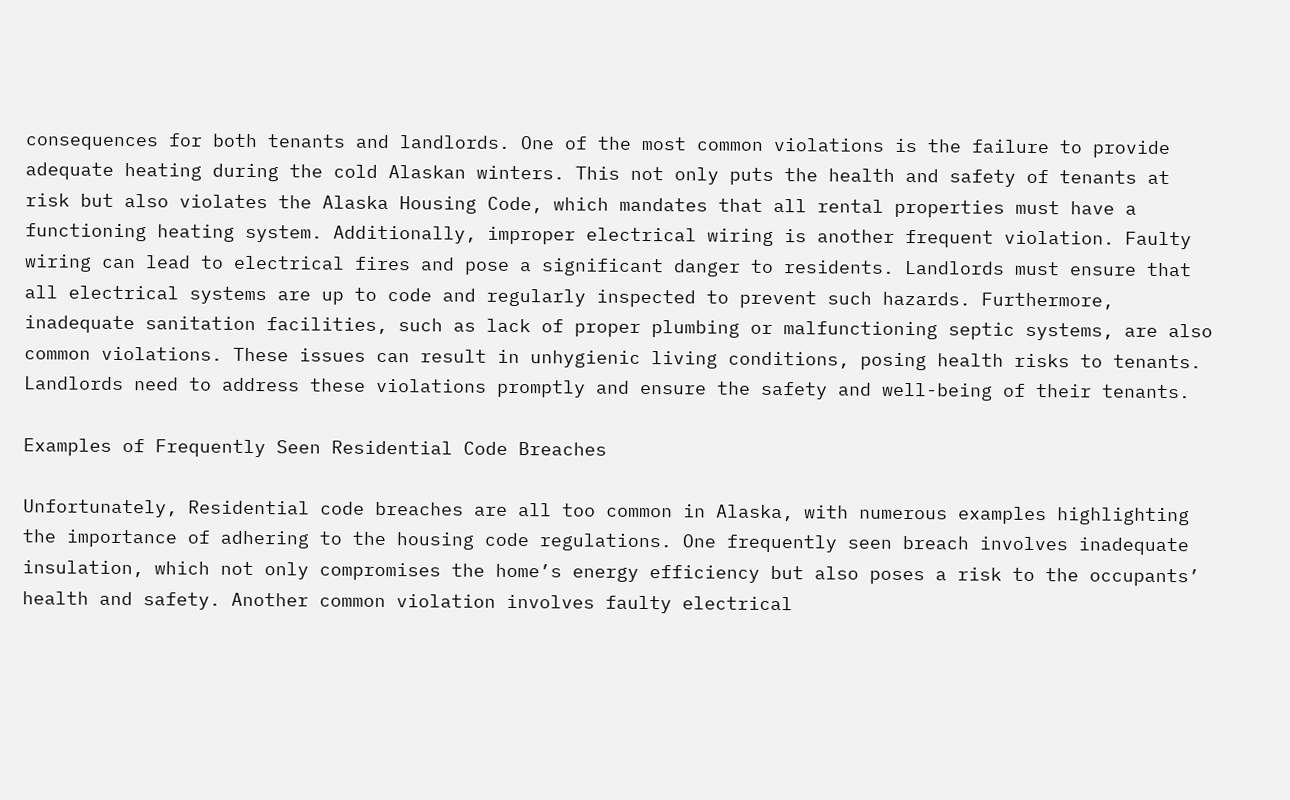consequences for both tenants and landlords. One of the most common violations is the failure to provide adequate heating during the cold Alaskan winters. This not only puts the health and safety of tenants at risk but also violates the Alaska Housing Code, which mandates that all rental properties must have a functioning heating system. Additionally, improper electrical wiring is another frequent violation. Faulty wiring can lead to electrical fires and pose a significant danger to residents. Landlords must ensure that all electrical systems are up to code and regularly inspected to prevent such hazards. Furthermore, inadequate sanitation facilities, such as lack of proper plumbing or malfunctioning septic systems, are also common violations. These issues can result in unhygienic living conditions, posing health risks to tenants. Landlords need to address these violations promptly and ensure the safety and well-being of their tenants.

Examples of Frequently Seen Residential Code Breaches

Unfortunately, Residential code breaches are all too common in Alaska, with numerous examples highlighting the importance of adhering to the housing code regulations. One frequently seen breach involves inadequate insulation, which not only compromises the home’s energy efficiency but also poses a risk to the occupants’ health and safety. Another common violation involves faulty electrical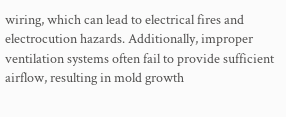wiring, which can lead to electrical fires and electrocution hazards. Additionally, improper ventilation systems often fail to provide sufficient airflow, resulting in mold growth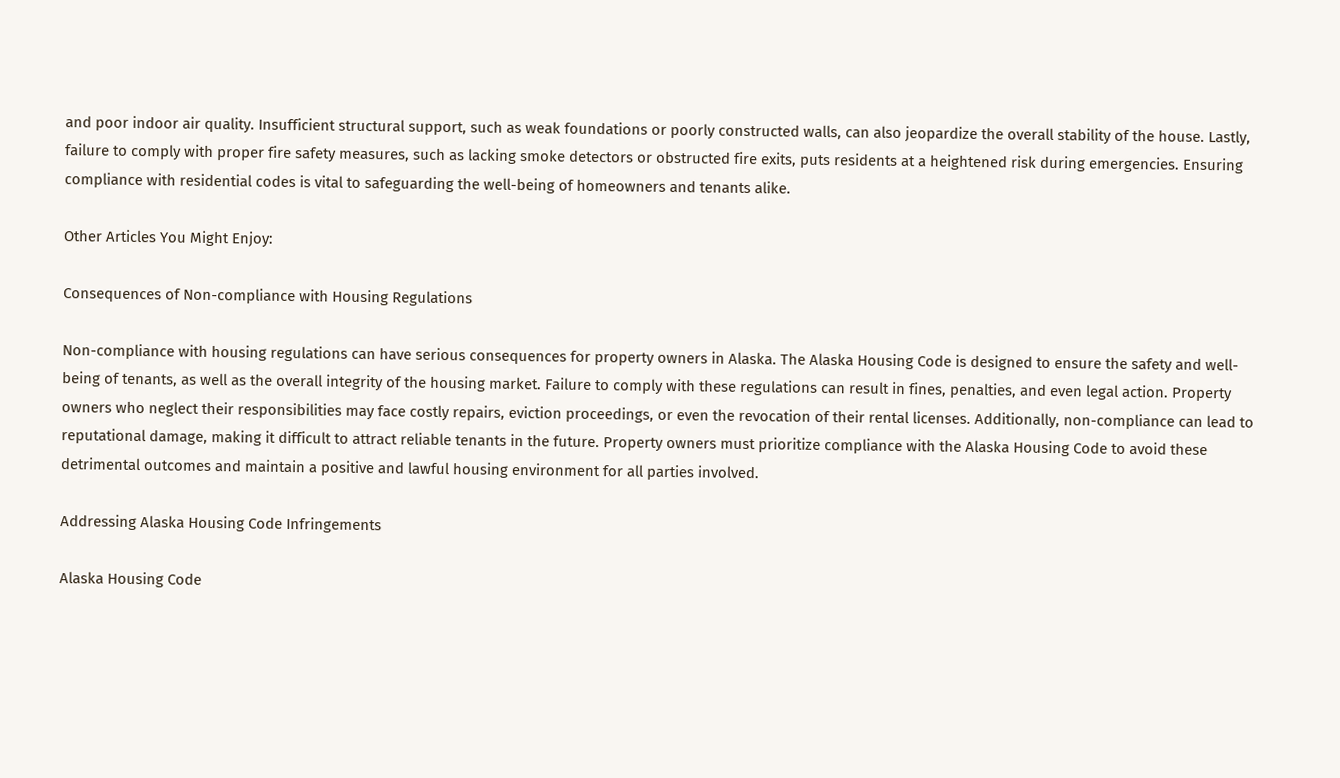and poor indoor air quality. Insufficient structural support, such as weak foundations or poorly constructed walls, can also jeopardize the overall stability of the house. Lastly, failure to comply with proper fire safety measures, such as lacking smoke detectors or obstructed fire exits, puts residents at a heightened risk during emergencies. Ensuring compliance with residential codes is vital to safeguarding the well-being of homeowners and tenants alike.

Other Articles You Might Enjoy:

Consequences of Non-compliance with Housing Regulations

Non-compliance with housing regulations can have serious consequences for property owners in Alaska. The Alaska Housing Code is designed to ensure the safety and well-being of tenants, as well as the overall integrity of the housing market. Failure to comply with these regulations can result in fines, penalties, and even legal action. Property owners who neglect their responsibilities may face costly repairs, eviction proceedings, or even the revocation of their rental licenses. Additionally, non-compliance can lead to reputational damage, making it difficult to attract reliable tenants in the future. Property owners must prioritize compliance with the Alaska Housing Code to avoid these detrimental outcomes and maintain a positive and lawful housing environment for all parties involved.

Addressing Alaska Housing Code Infringements

Alaska Housing Code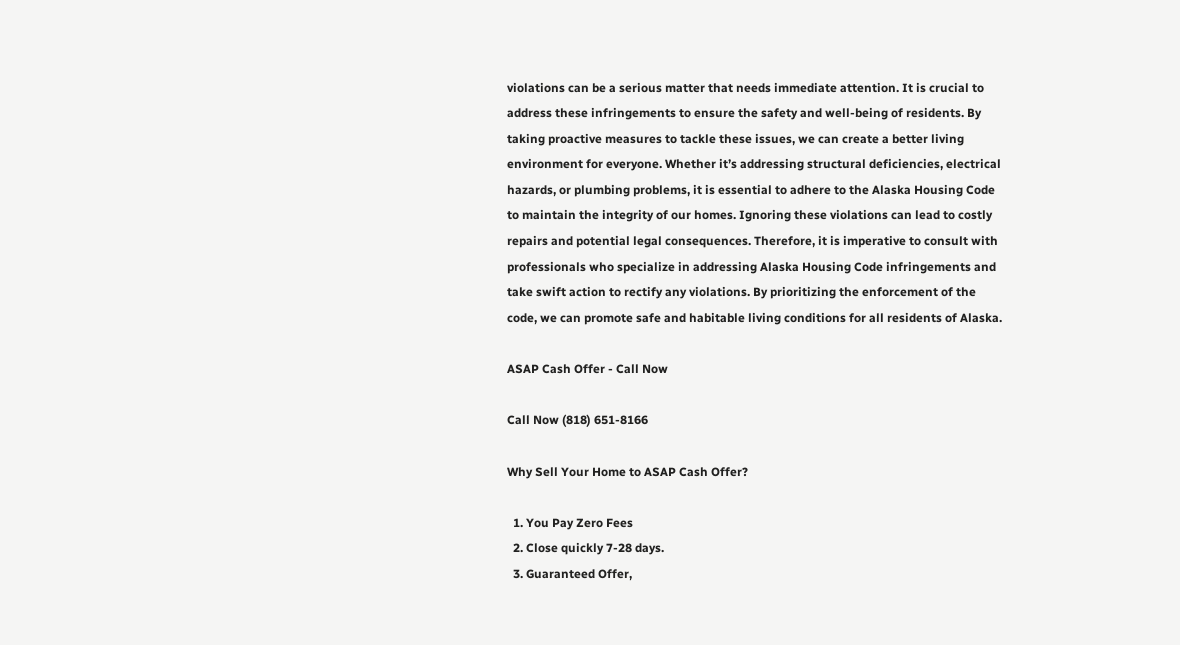violations can be a serious matter that needs immediate attention. It is crucial to address these infringements to ensure the safety and well-being of residents. By taking proactive measures to tackle these issues, we can create a better living environment for everyone. Whether it’s addressing structural deficiencies, electrical hazards, or plumbing problems, it is essential to adhere to the Alaska Housing Code to maintain the integrity of our homes. Ignoring these violations can lead to costly repairs and potential legal consequences. Therefore, it is imperative to consult with professionals who specialize in addressing Alaska Housing Code infringements and take swift action to rectify any violations. By prioritizing the enforcement of the code, we can promote safe and habitable living conditions for all residents of Alaska.

ASAP Cash Offer - Call Now

Call Now (818) 651-8166

Why Sell Your Home to ASAP Cash Offer?

  1. You Pay Zero Fees
  2. Close quickly 7-28 days.
  3. Guaranteed Offer,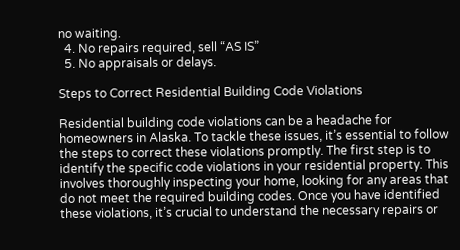no waiting.
  4. No repairs required, sell “AS IS”
  5. No appraisals or delays.

Steps to Correct Residential Building Code Violations

Residential building code violations can be a headache for homeowners in Alaska. To tackle these issues, it’s essential to follow the steps to correct these violations promptly. The first step is to identify the specific code violations in your residential property. This involves thoroughly inspecting your home, looking for any areas that do not meet the required building codes. Once you have identified these violations, it’s crucial to understand the necessary repairs or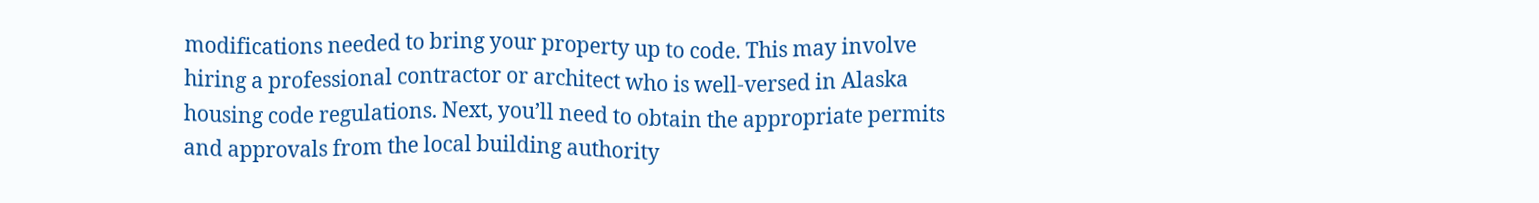modifications needed to bring your property up to code. This may involve hiring a professional contractor or architect who is well-versed in Alaska housing code regulations. Next, you’ll need to obtain the appropriate permits and approvals from the local building authority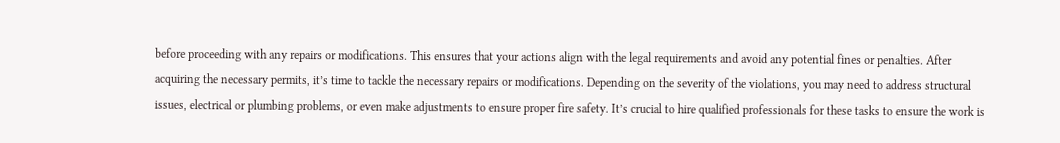before proceeding with any repairs or modifications. This ensures that your actions align with the legal requirements and avoid any potential fines or penalties. After acquiring the necessary permits, it’s time to tackle the necessary repairs or modifications. Depending on the severity of the violations, you may need to address structural issues, electrical or plumbing problems, or even make adjustments to ensure proper fire safety. It’s crucial to hire qualified professionals for these tasks to ensure the work is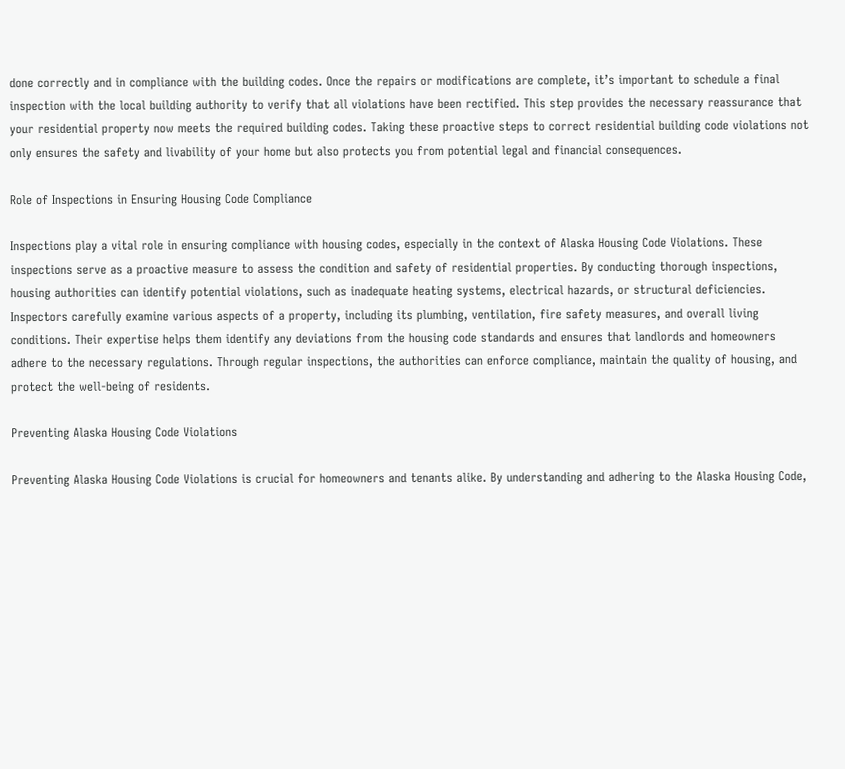done correctly and in compliance with the building codes. Once the repairs or modifications are complete, it’s important to schedule a final inspection with the local building authority to verify that all violations have been rectified. This step provides the necessary reassurance that your residential property now meets the required building codes. Taking these proactive steps to correct residential building code violations not only ensures the safety and livability of your home but also protects you from potential legal and financial consequences.

Role of Inspections in Ensuring Housing Code Compliance

Inspections play a vital role in ensuring compliance with housing codes, especially in the context of Alaska Housing Code Violations. These inspections serve as a proactive measure to assess the condition and safety of residential properties. By conducting thorough inspections, housing authorities can identify potential violations, such as inadequate heating systems, electrical hazards, or structural deficiencies. Inspectors carefully examine various aspects of a property, including its plumbing, ventilation, fire safety measures, and overall living conditions. Their expertise helps them identify any deviations from the housing code standards and ensures that landlords and homeowners adhere to the necessary regulations. Through regular inspections, the authorities can enforce compliance, maintain the quality of housing, and protect the well-being of residents.

Preventing Alaska Housing Code Violations

Preventing Alaska Housing Code Violations is crucial for homeowners and tenants alike. By understanding and adhering to the Alaska Housing Code,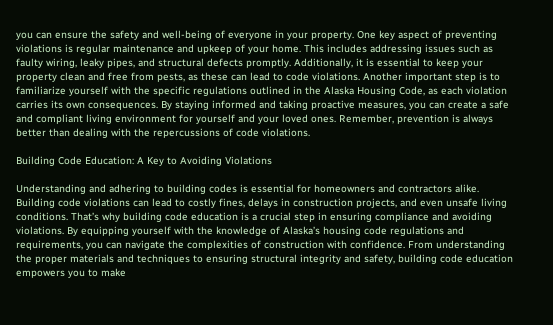you can ensure the safety and well-being of everyone in your property. One key aspect of preventing violations is regular maintenance and upkeep of your home. This includes addressing issues such as faulty wiring, leaky pipes, and structural defects promptly. Additionally, it is essential to keep your property clean and free from pests, as these can lead to code violations. Another important step is to familiarize yourself with the specific regulations outlined in the Alaska Housing Code, as each violation carries its own consequences. By staying informed and taking proactive measures, you can create a safe and compliant living environment for yourself and your loved ones. Remember, prevention is always better than dealing with the repercussions of code violations.

Building Code Education: A Key to Avoiding Violations

Understanding and adhering to building codes is essential for homeowners and contractors alike. Building code violations can lead to costly fines, delays in construction projects, and even unsafe living conditions. That’s why building code education is a crucial step in ensuring compliance and avoiding violations. By equipping yourself with the knowledge of Alaska’s housing code regulations and requirements, you can navigate the complexities of construction with confidence. From understanding the proper materials and techniques to ensuring structural integrity and safety, building code education empowers you to make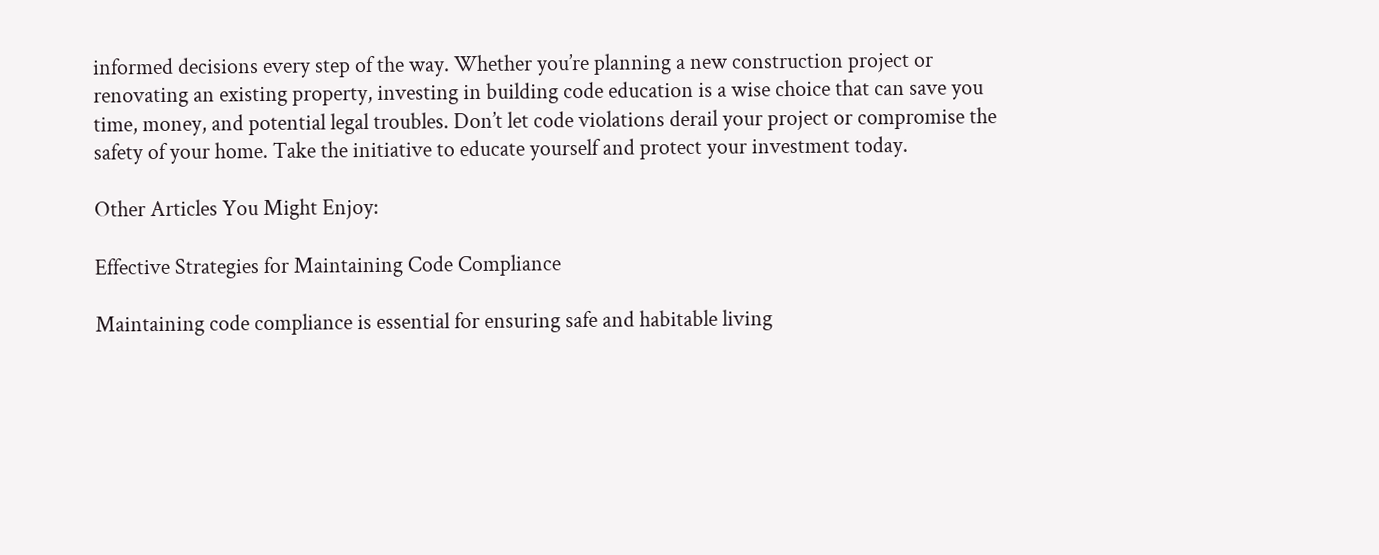informed decisions every step of the way. Whether you’re planning a new construction project or renovating an existing property, investing in building code education is a wise choice that can save you time, money, and potential legal troubles. Don’t let code violations derail your project or compromise the safety of your home. Take the initiative to educate yourself and protect your investment today.

Other Articles You Might Enjoy:

Effective Strategies for Maintaining Code Compliance

Maintaining code compliance is essential for ensuring safe and habitable living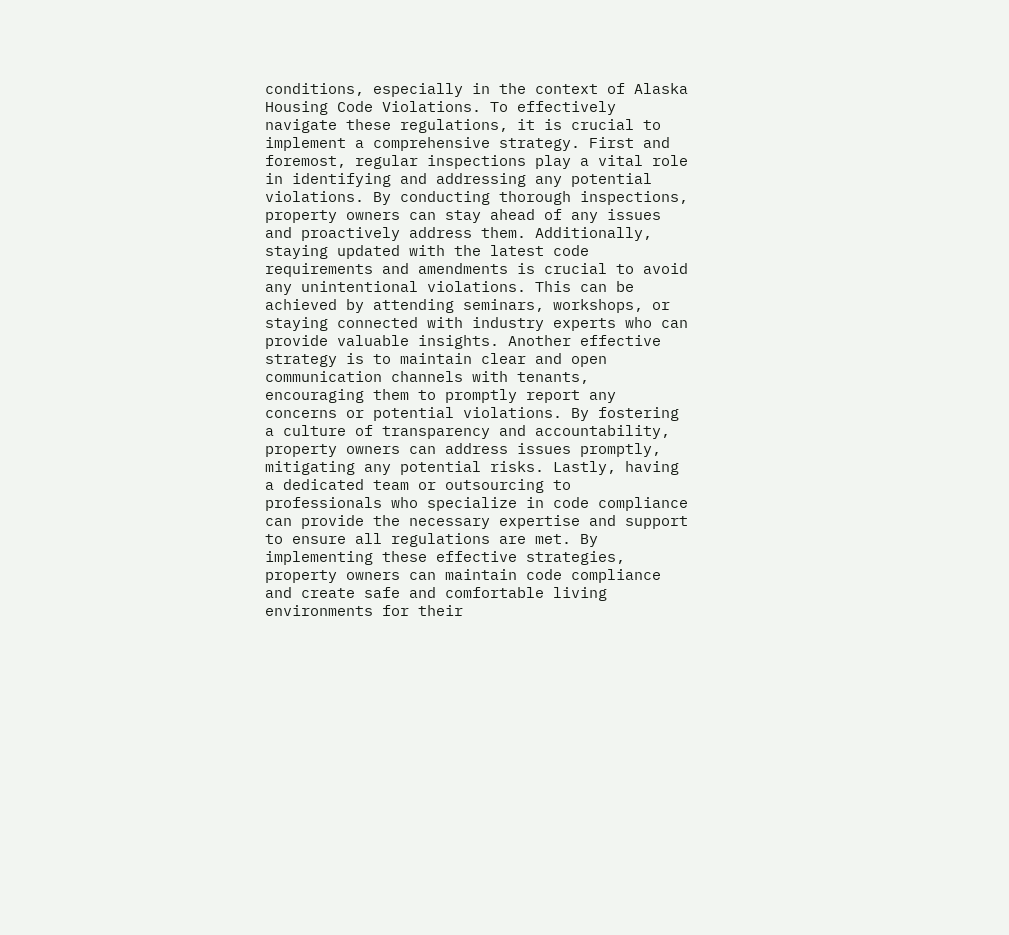conditions, especially in the context of Alaska Housing Code Violations. To effectively navigate these regulations, it is crucial to implement a comprehensive strategy. First and foremost, regular inspections play a vital role in identifying and addressing any potential violations. By conducting thorough inspections, property owners can stay ahead of any issues and proactively address them. Additionally, staying updated with the latest code requirements and amendments is crucial to avoid any unintentional violations. This can be achieved by attending seminars, workshops, or staying connected with industry experts who can provide valuable insights. Another effective strategy is to maintain clear and open communication channels with tenants, encouraging them to promptly report any concerns or potential violations. By fostering a culture of transparency and accountability, property owners can address issues promptly, mitigating any potential risks. Lastly, having a dedicated team or outsourcing to professionals who specialize in code compliance can provide the necessary expertise and support to ensure all regulations are met. By implementing these effective strategies, property owners can maintain code compliance and create safe and comfortable living environments for their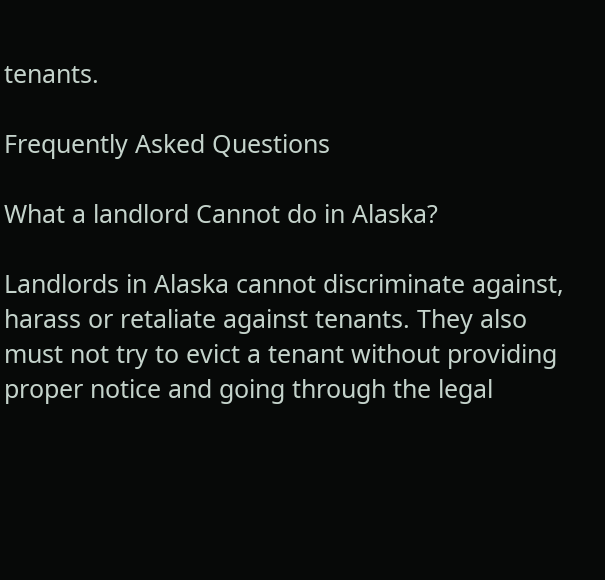tenants.

Frequently Asked Questions

What a landlord Cannot do in Alaska?

Landlords in Alaska cannot discriminate against, harass or retaliate against tenants. They also must not try to evict a tenant without providing proper notice and going through the legal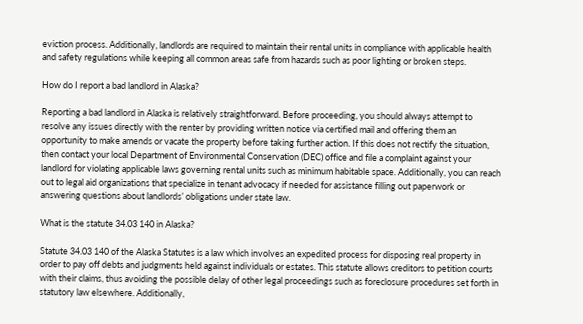eviction process. Additionally, landlords are required to maintain their rental units in compliance with applicable health and safety regulations while keeping all common areas safe from hazards such as poor lighting or broken steps.

How do I report a bad landlord in Alaska?

Reporting a bad landlord in Alaska is relatively straightforward. Before proceeding, you should always attempt to resolve any issues directly with the renter by providing written notice via certified mail and offering them an opportunity to make amends or vacate the property before taking further action. If this does not rectify the situation, then contact your local Department of Environmental Conservation (DEC) office and file a complaint against your landlord for violating applicable laws governing rental units such as minimum habitable space. Additionally, you can reach out to legal aid organizations that specialize in tenant advocacy if needed for assistance filling out paperwork or answering questions about landlords’ obligations under state law.

What is the statute 34.03 140 in Alaska?

Statute 34.03 140 of the Alaska Statutes is a law which involves an expedited process for disposing real property in order to pay off debts and judgments held against individuals or estates. This statute allows creditors to petition courts with their claims, thus avoiding the possible delay of other legal proceedings such as foreclosure procedures set forth in statutory law elsewhere. Additionally,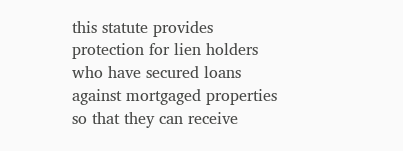this statute provides protection for lien holders who have secured loans against mortgaged properties so that they can receive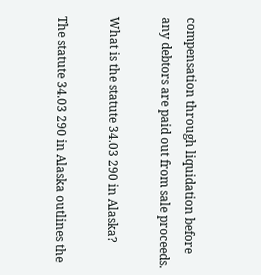compensation through liquidation before any debtors are paid out from sale proceeds.

What is the statute 34.03 290 in Alaska?

The statute 34.03 290 in Alaska outlines the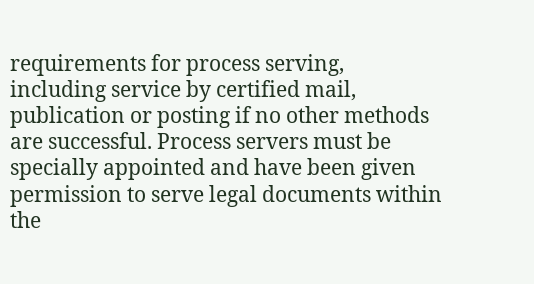requirements for process serving, including service by certified mail, publication or posting if no other methods are successful. Process servers must be specially appointed and have been given permission to serve legal documents within the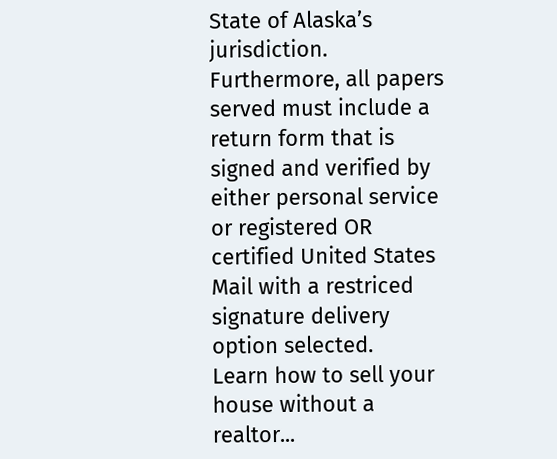State of Alaska’s jurisdiction. Furthermore, all papers served must include a return form that is signed and verified by either personal service or registered OR certified United States Mail with a restriced signature delivery option selected.
Learn how to sell your house without a realtor...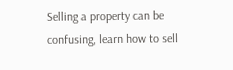Selling a property can be confusing, learn how to sell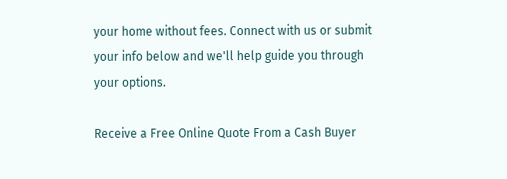your home without fees. Connect with us or submit your info below and we'll help guide you through your options.

Receive a Free Online Quote From a Cash Buyer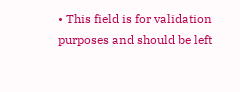• This field is for validation purposes and should be left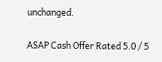unchanged.

ASAP Cash Offer Rated 5.0 / 5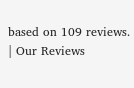based on 109 reviews. | Our Reviews